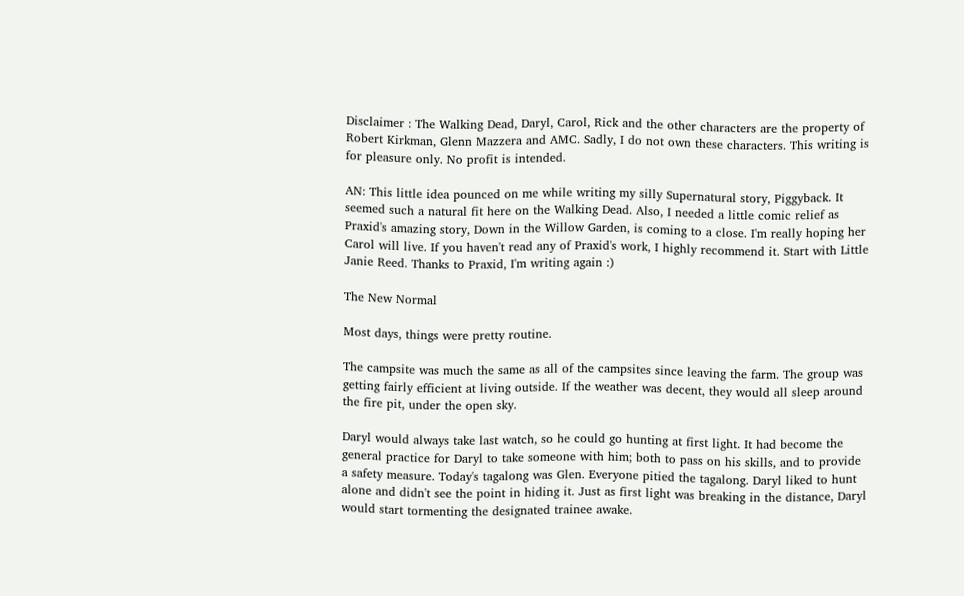Disclaimer : The Walking Dead, Daryl, Carol, Rick and the other characters are the property of Robert Kirkman, Glenn Mazzera and AMC. Sadly, I do not own these characters. This writing is for pleasure only. No profit is intended.

AN: This little idea pounced on me while writing my silly Supernatural story, Piggyback. It seemed such a natural fit here on the Walking Dead. Also, I needed a little comic relief as Praxid's amazing story, Down in the Willow Garden, is coming to a close. I'm really hoping her Carol will live. If you haven't read any of Praxid's work, I highly recommend it. Start with Little Janie Reed. Thanks to Praxid, I'm writing again :)

The New Normal

Most days, things were pretty routine.

The campsite was much the same as all of the campsites since leaving the farm. The group was getting fairly efficient at living outside. If the weather was decent, they would all sleep around the fire pit, under the open sky.

Daryl would always take last watch, so he could go hunting at first light. It had become the general practice for Daryl to take someone with him; both to pass on his skills, and to provide a safety measure. Today's tagalong was Glen. Everyone pitied the tagalong. Daryl liked to hunt alone and didn't see the point in hiding it. Just as first light was breaking in the distance, Daryl would start tormenting the designated trainee awake.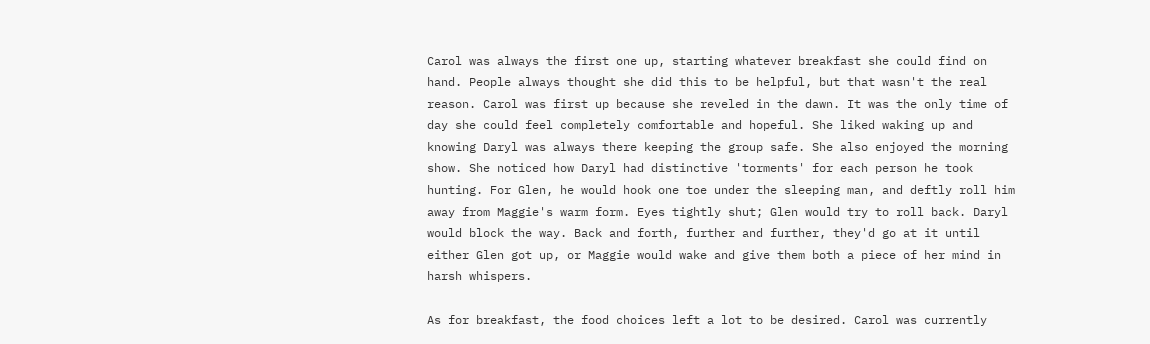Carol was always the first one up, starting whatever breakfast she could find on hand. People always thought she did this to be helpful, but that wasn't the real reason. Carol was first up because she reveled in the dawn. It was the only time of day she could feel completely comfortable and hopeful. She liked waking up and knowing Daryl was always there keeping the group safe. She also enjoyed the morning show. She noticed how Daryl had distinctive 'torments' for each person he took hunting. For Glen, he would hook one toe under the sleeping man, and deftly roll him away from Maggie's warm form. Eyes tightly shut; Glen would try to roll back. Daryl would block the way. Back and forth, further and further, they'd go at it until either Glen got up, or Maggie would wake and give them both a piece of her mind in harsh whispers.

As for breakfast, the food choices left a lot to be desired. Carol was currently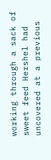working through a sack of sweet feed Hershel had uncovered at a previous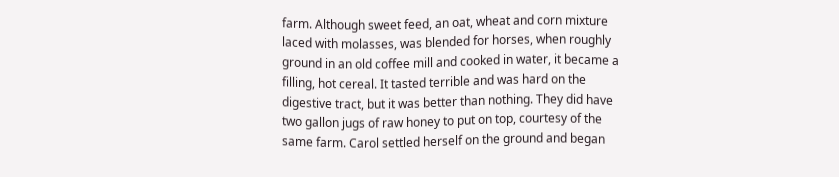farm. Although sweet feed, an oat, wheat and corn mixture laced with molasses, was blended for horses, when roughly ground in an old coffee mill and cooked in water, it became a filling, hot cereal. It tasted terrible and was hard on the digestive tract, but it was better than nothing. They did have two gallon jugs of raw honey to put on top, courtesy of the same farm. Carol settled herself on the ground and began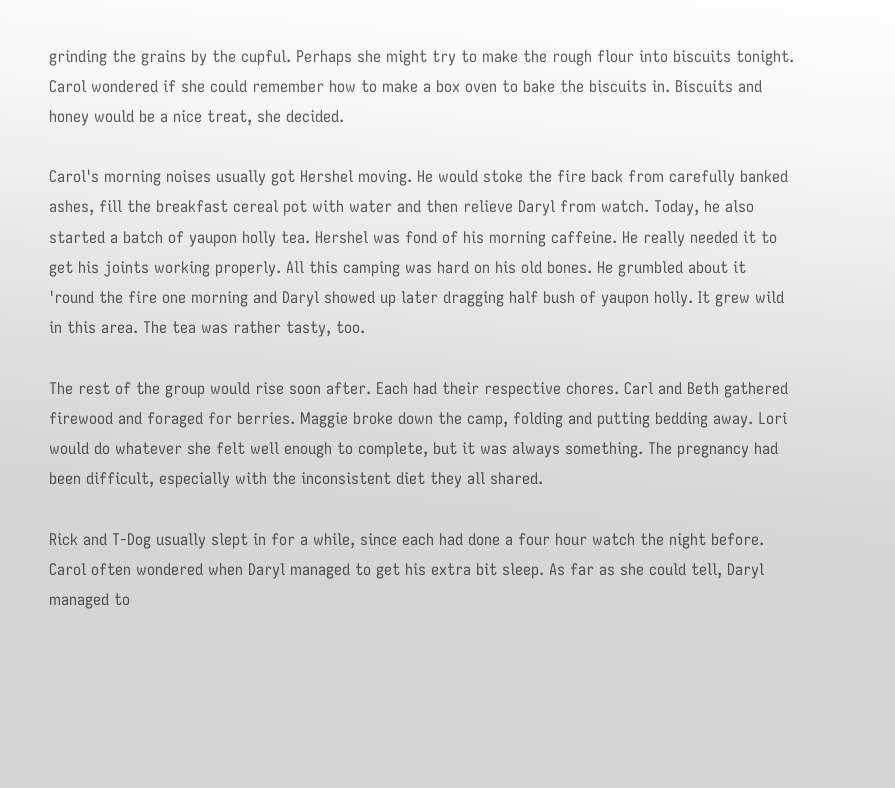grinding the grains by the cupful. Perhaps she might try to make the rough flour into biscuits tonight. Carol wondered if she could remember how to make a box oven to bake the biscuits in. Biscuits and honey would be a nice treat, she decided.

Carol's morning noises usually got Hershel moving. He would stoke the fire back from carefully banked ashes, fill the breakfast cereal pot with water and then relieve Daryl from watch. Today, he also started a batch of yaupon holly tea. Hershel was fond of his morning caffeine. He really needed it to get his joints working properly. All this camping was hard on his old bones. He grumbled about it 'round the fire one morning and Daryl showed up later dragging half bush of yaupon holly. It grew wild in this area. The tea was rather tasty, too.

The rest of the group would rise soon after. Each had their respective chores. Carl and Beth gathered firewood and foraged for berries. Maggie broke down the camp, folding and putting bedding away. Lori would do whatever she felt well enough to complete, but it was always something. The pregnancy had been difficult, especially with the inconsistent diet they all shared.

Rick and T-Dog usually slept in for a while, since each had done a four hour watch the night before. Carol often wondered when Daryl managed to get his extra bit sleep. As far as she could tell, Daryl managed to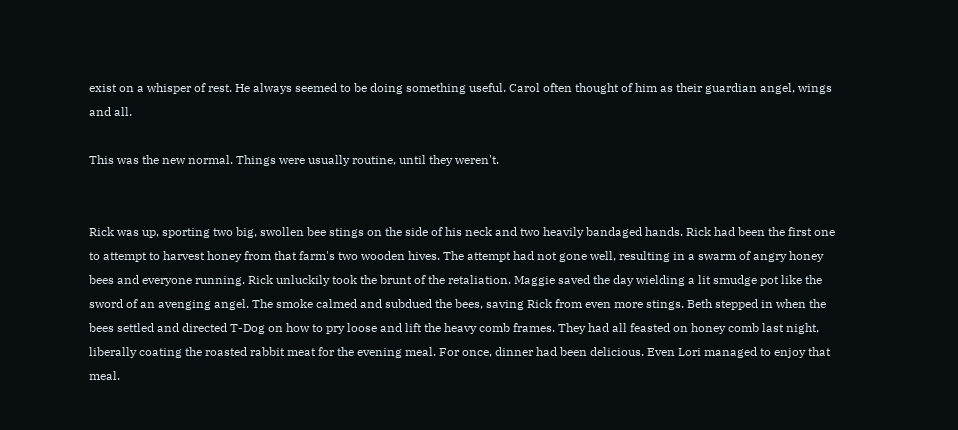exist on a whisper of rest. He always seemed to be doing something useful. Carol often thought of him as their guardian angel, wings and all.

This was the new normal. Things were usually routine, until they weren't.


Rick was up, sporting two big, swollen bee stings on the side of his neck and two heavily bandaged hands. Rick had been the first one to attempt to harvest honey from that farm's two wooden hives. The attempt had not gone well, resulting in a swarm of angry honey bees and everyone running. Rick unluckily took the brunt of the retaliation. Maggie saved the day wielding a lit smudge pot like the sword of an avenging angel. The smoke calmed and subdued the bees, saving Rick from even more stings. Beth stepped in when the bees settled and directed T-Dog on how to pry loose and lift the heavy comb frames. They had all feasted on honey comb last night, liberally coating the roasted rabbit meat for the evening meal. For once, dinner had been delicious. Even Lori managed to enjoy that meal.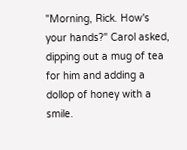"Morning, Rick. How's your hands?" Carol asked, dipping out a mug of tea for him and adding a dollop of honey with a smile.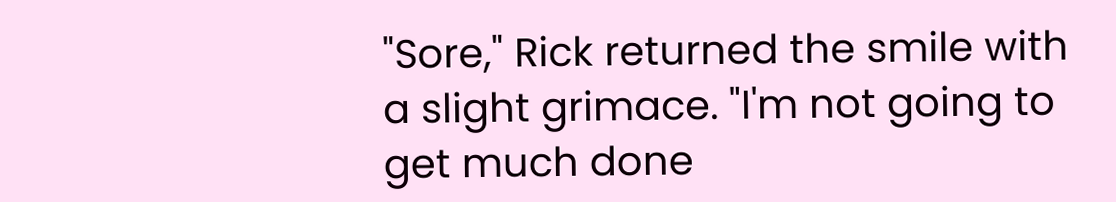"Sore," Rick returned the smile with a slight grimace. "I'm not going to get much done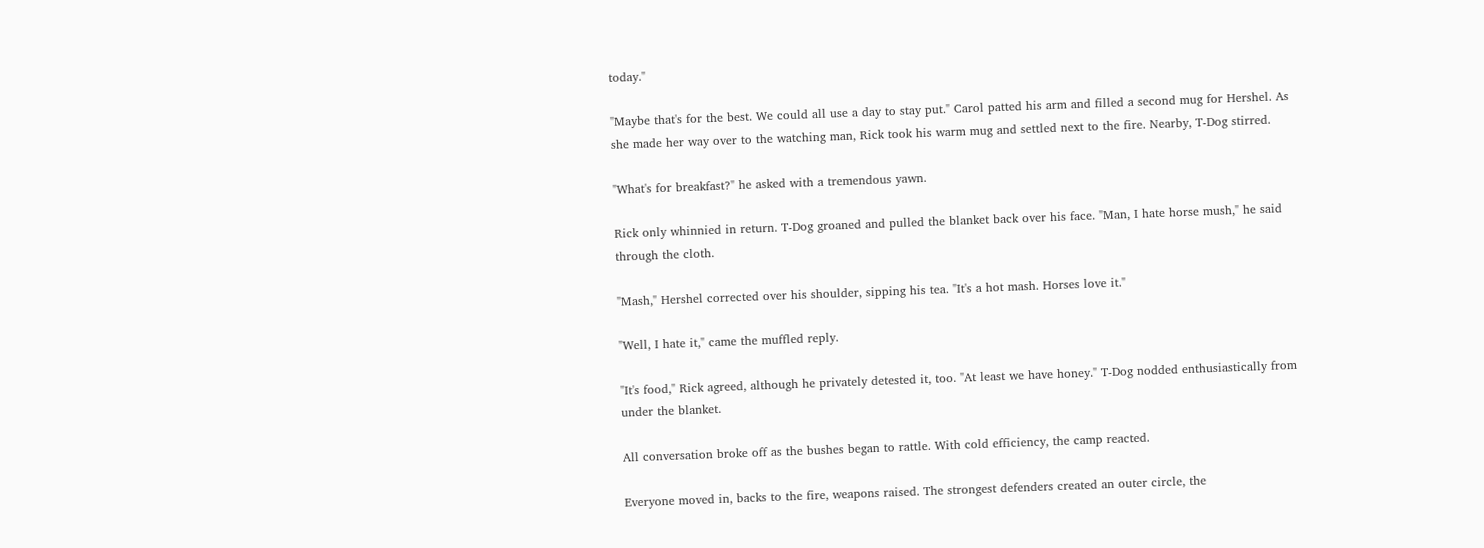today."

"Maybe that's for the best. We could all use a day to stay put." Carol patted his arm and filled a second mug for Hershel. As she made her way over to the watching man, Rick took his warm mug and settled next to the fire. Nearby, T-Dog stirred.

"What's for breakfast?" he asked with a tremendous yawn.

Rick only whinnied in return. T-Dog groaned and pulled the blanket back over his face. "Man, I hate horse mush," he said through the cloth.

"Mash," Hershel corrected over his shoulder, sipping his tea. "It's a hot mash. Horses love it."

"Well, I hate it," came the muffled reply.

"It's food," Rick agreed, although he privately detested it, too. "At least we have honey." T-Dog nodded enthusiastically from under the blanket.

All conversation broke off as the bushes began to rattle. With cold efficiency, the camp reacted.

Everyone moved in, backs to the fire, weapons raised. The strongest defenders created an outer circle, the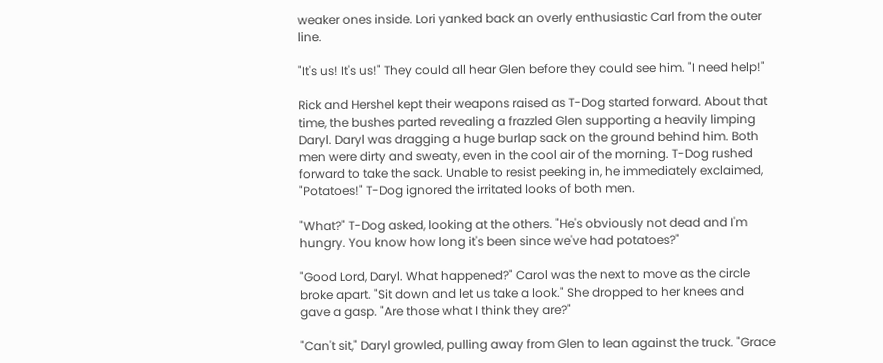weaker ones inside. Lori yanked back an overly enthusiastic Carl from the outer line.

"It's us! It's us!" They could all hear Glen before they could see him. "I need help!"

Rick and Hershel kept their weapons raised as T-Dog started forward. About that time, the bushes parted revealing a frazzled Glen supporting a heavily limping Daryl. Daryl was dragging a huge burlap sack on the ground behind him. Both men were dirty and sweaty, even in the cool air of the morning. T-Dog rushed forward to take the sack. Unable to resist peeking in, he immediately exclaimed, "Potatoes!" T-Dog ignored the irritated looks of both men.

"What?" T-Dog asked, looking at the others. "He's obviously not dead and I'm hungry. You know how long it's been since we've had potatoes?"

"Good Lord, Daryl. What happened?" Carol was the next to move as the circle broke apart. "Sit down and let us take a look." She dropped to her knees and gave a gasp. "Are those what I think they are?"

"Can't sit," Daryl growled, pulling away from Glen to lean against the truck. "Grace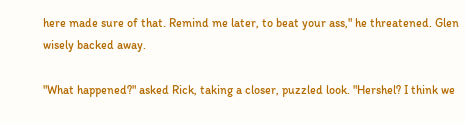here made sure of that. Remind me later, to beat your ass," he threatened. Glen wisely backed away.

"What happened?" asked Rick, taking a closer, puzzled look. "Hershel? I think we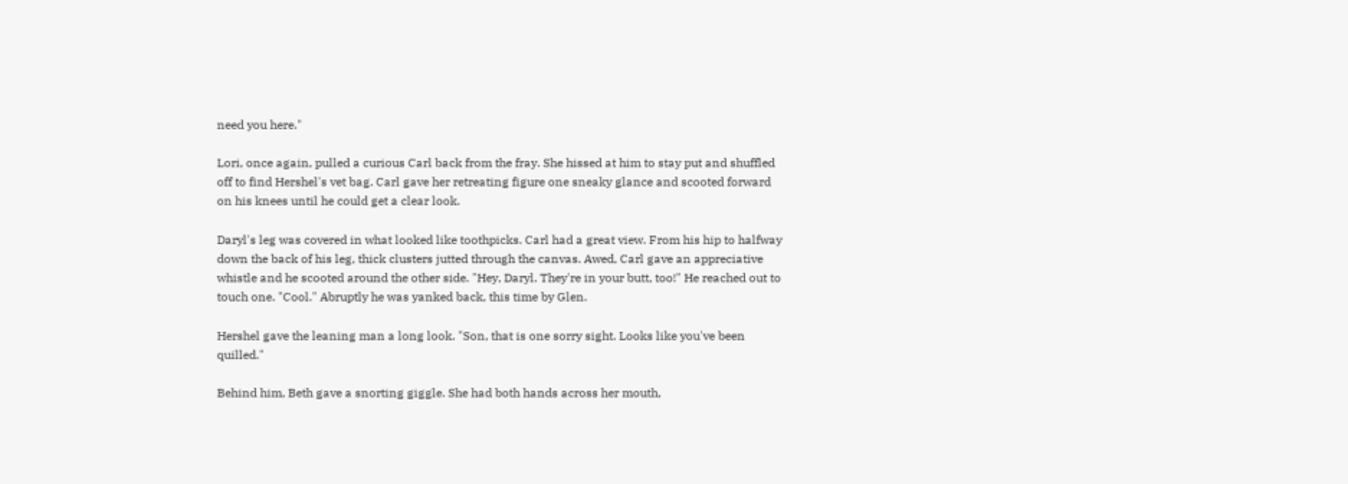need you here."

Lori, once again, pulled a curious Carl back from the fray. She hissed at him to stay put and shuffled off to find Hershel's vet bag. Carl gave her retreating figure one sneaky glance and scooted forward on his knees until he could get a clear look.

Daryl's leg was covered in what looked like toothpicks. Carl had a great view. From his hip to halfway down the back of his leg, thick clusters jutted through the canvas. Awed, Carl gave an appreciative whistle and he scooted around the other side. "Hey, Daryl. They're in your butt, too!" He reached out to touch one. "Cool." Abruptly he was yanked back, this time by Glen.

Hershel gave the leaning man a long look. "Son, that is one sorry sight. Looks like you've been quilled."

Behind him, Beth gave a snorting giggle. She had both hands across her mouth,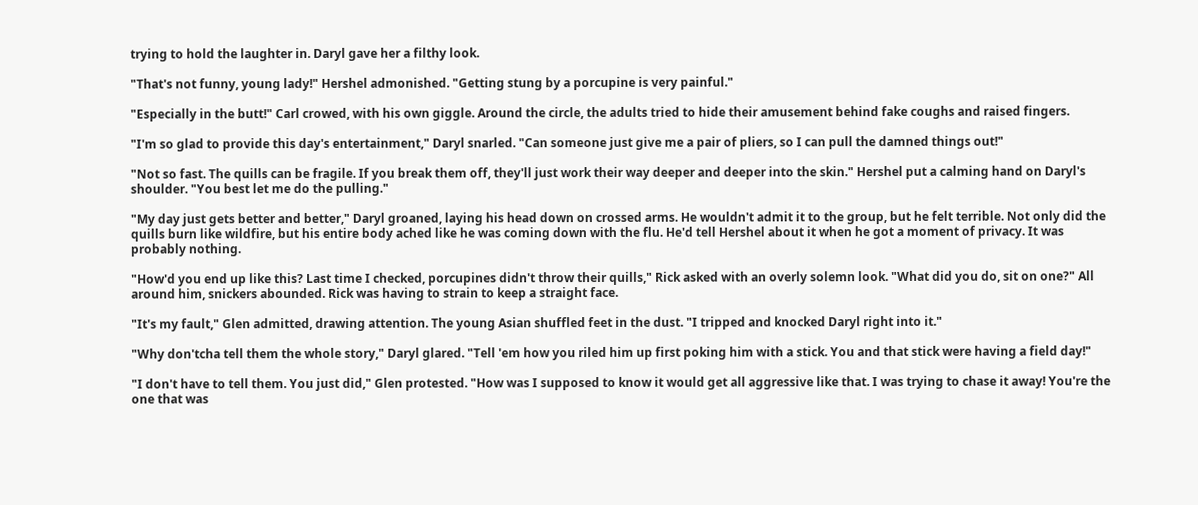trying to hold the laughter in. Daryl gave her a filthy look.

"That's not funny, young lady!" Hershel admonished. "Getting stung by a porcupine is very painful."

"Especially in the butt!" Carl crowed, with his own giggle. Around the circle, the adults tried to hide their amusement behind fake coughs and raised fingers.

"I'm so glad to provide this day's entertainment," Daryl snarled. "Can someone just give me a pair of pliers, so I can pull the damned things out!"

"Not so fast. The quills can be fragile. If you break them off, they'll just work their way deeper and deeper into the skin." Hershel put a calming hand on Daryl's shoulder. "You best let me do the pulling."

"My day just gets better and better," Daryl groaned, laying his head down on crossed arms. He wouldn't admit it to the group, but he felt terrible. Not only did the quills burn like wildfire, but his entire body ached like he was coming down with the flu. He'd tell Hershel about it when he got a moment of privacy. It was probably nothing.

"How'd you end up like this? Last time I checked, porcupines didn't throw their quills," Rick asked with an overly solemn look. "What did you do, sit on one?" All around him, snickers abounded. Rick was having to strain to keep a straight face.

"It's my fault," Glen admitted, drawing attention. The young Asian shuffled feet in the dust. "I tripped and knocked Daryl right into it."

"Why don'tcha tell them the whole story," Daryl glared. "Tell 'em how you riled him up first poking him with a stick. You and that stick were having a field day!"

"I don't have to tell them. You just did," Glen protested. "How was I supposed to know it would get all aggressive like that. I was trying to chase it away! You're the one that was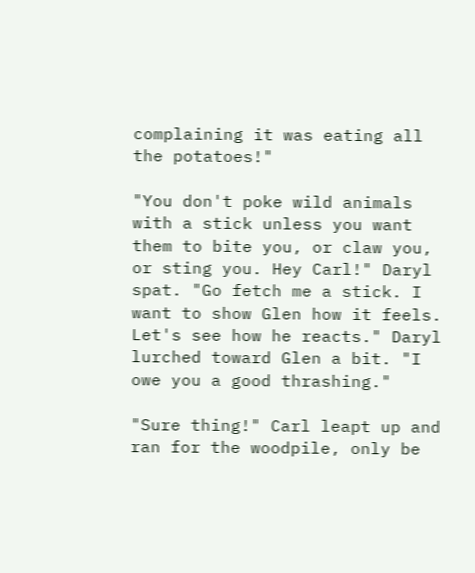complaining it was eating all the potatoes!"

"You don't poke wild animals with a stick unless you want them to bite you, or claw you, or sting you. Hey Carl!" Daryl spat. "Go fetch me a stick. I want to show Glen how it feels. Let's see how he reacts." Daryl lurched toward Glen a bit. "I owe you a good thrashing."

"Sure thing!" Carl leapt up and ran for the woodpile, only be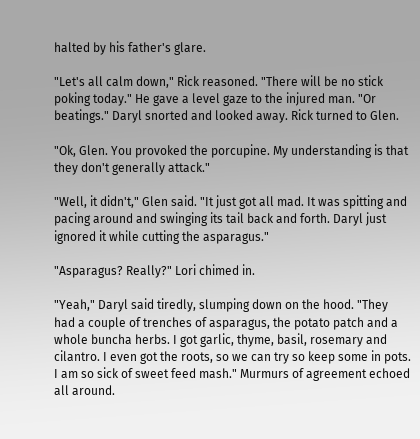halted by his father's glare.

"Let's all calm down," Rick reasoned. "There will be no stick poking today." He gave a level gaze to the injured man. "Or beatings." Daryl snorted and looked away. Rick turned to Glen.

"Ok, Glen. You provoked the porcupine. My understanding is that they don't generally attack."

"Well, it didn't," Glen said. "It just got all mad. It was spitting and pacing around and swinging its tail back and forth. Daryl just ignored it while cutting the asparagus."

"Asparagus? Really?" Lori chimed in.

"Yeah," Daryl said tiredly, slumping down on the hood. "They had a couple of trenches of asparagus, the potato patch and a whole buncha herbs. I got garlic, thyme, basil, rosemary and cilantro. I even got the roots, so we can try so keep some in pots. I am so sick of sweet feed mash." Murmurs of agreement echoed all around.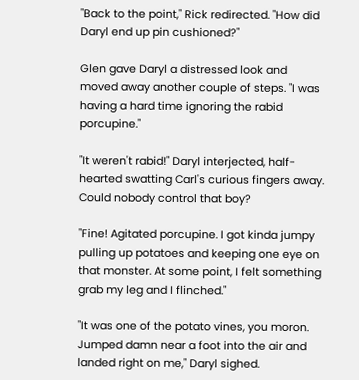"Back to the point," Rick redirected. "How did Daryl end up pin cushioned?"

Glen gave Daryl a distressed look and moved away another couple of steps. "I was having a hard time ignoring the rabid porcupine."

"It weren't rabid!" Daryl interjected, half-hearted swatting Carl's curious fingers away. Could nobody control that boy?

"Fine! Agitated porcupine. I got kinda jumpy pulling up potatoes and keeping one eye on that monster. At some point, I felt something grab my leg and I flinched."

"It was one of the potato vines, you moron. Jumped damn near a foot into the air and landed right on me," Daryl sighed.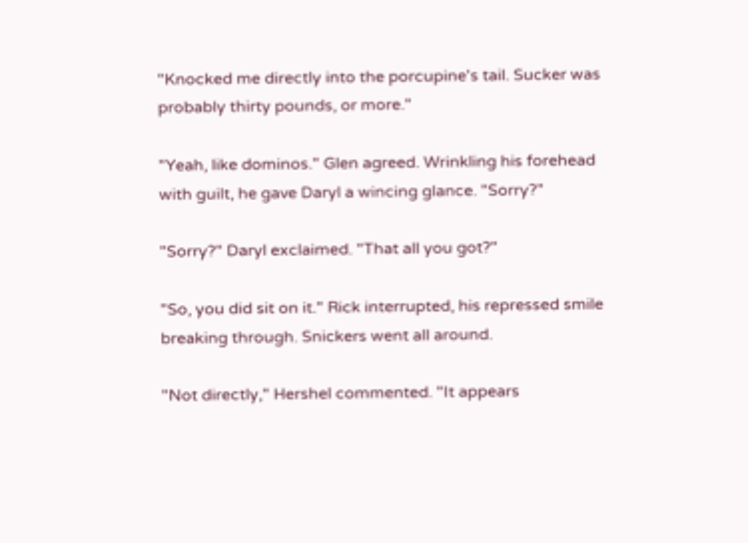"Knocked me directly into the porcupine's tail. Sucker was probably thirty pounds, or more."

"Yeah, like dominos." Glen agreed. Wrinkling his forehead with guilt, he gave Daryl a wincing glance. "Sorry?"

"Sorry?" Daryl exclaimed. "That all you got?"

"So, you did sit on it." Rick interrupted, his repressed smile breaking through. Snickers went all around.

"Not directly," Hershel commented. "It appears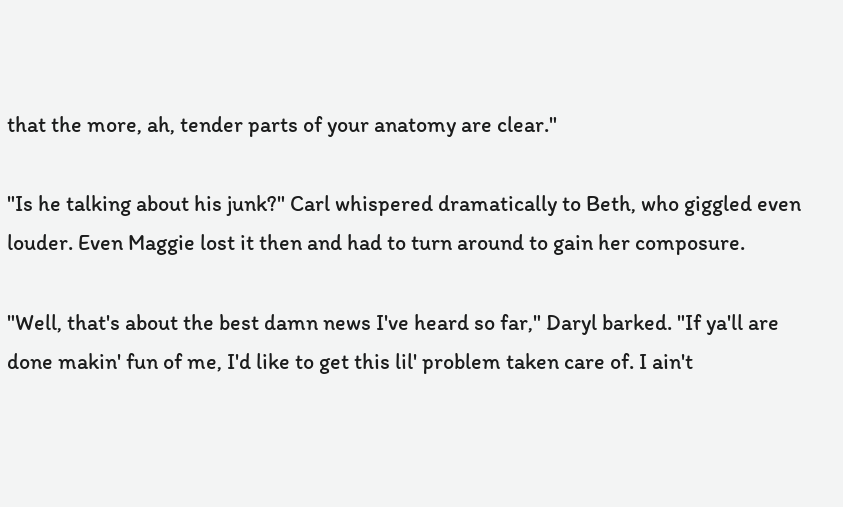that the more, ah, tender parts of your anatomy are clear."

"Is he talking about his junk?" Carl whispered dramatically to Beth, who giggled even louder. Even Maggie lost it then and had to turn around to gain her composure.

"Well, that's about the best damn news I've heard so far," Daryl barked. "If ya'll are done makin' fun of me, I'd like to get this lil' problem taken care of. I ain't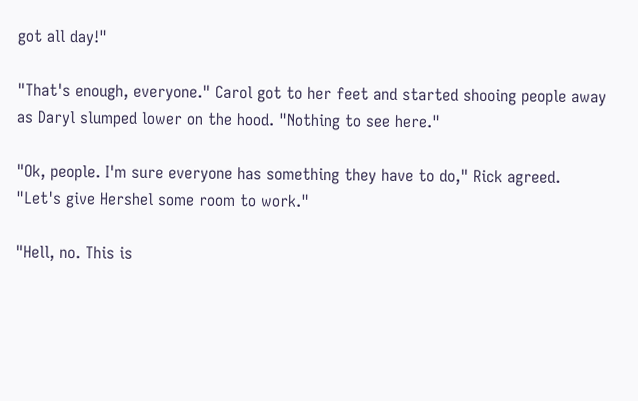got all day!"

"That's enough, everyone." Carol got to her feet and started shooing people away as Daryl slumped lower on the hood. "Nothing to see here."

"Ok, people. I'm sure everyone has something they have to do," Rick agreed. "Let's give Hershel some room to work."

"Hell, no. This is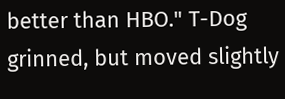better than HBO." T-Dog grinned, but moved slightly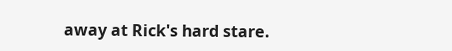away at Rick's hard stare.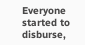Everyone started to disburse,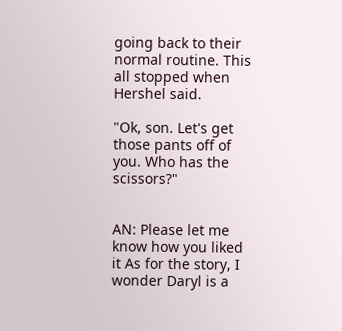going back to their normal routine. This all stopped when Hershel said.

"Ok, son. Let's get those pants off of you. Who has the scissors?"


AN: Please let me know how you liked it As for the story, I wonder Daryl is a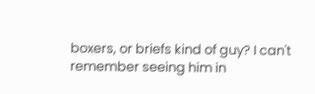boxers, or briefs kind of guy? I can't remember seeing him in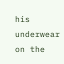his underwear on the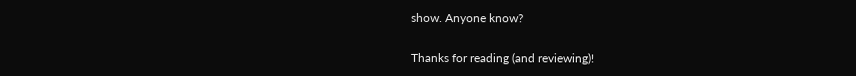show. Anyone know?

Thanks for reading (and reviewing)!